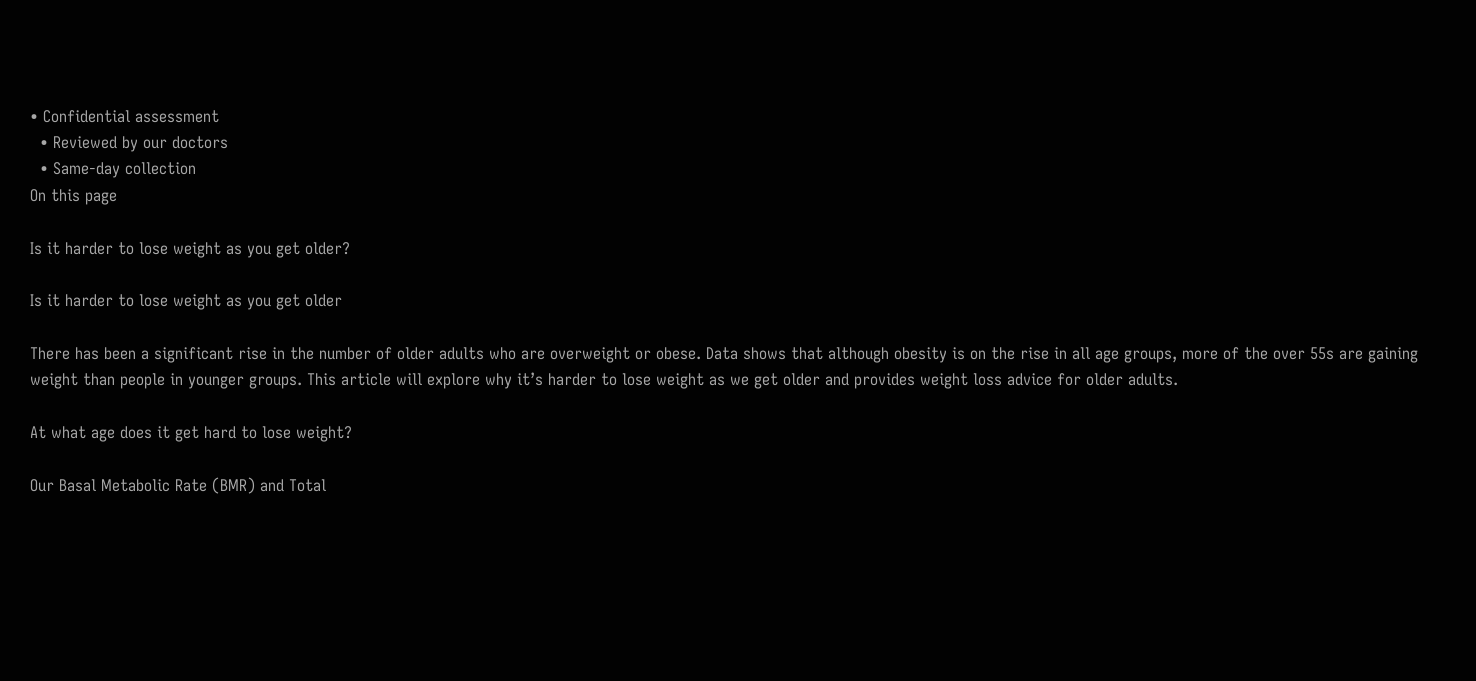• Confidential assessment
  • Reviewed by our doctors
  • Same-day collection
On this page

Is it harder to lose weight as you get older?

Is it harder to lose weight as you get older

There has been a significant rise in the number of older adults who are overweight or obese. Data shows that although obesity is on the rise in all age groups, more of the over 55s are gaining weight than people in younger groups. This article will explore why it’s harder to lose weight as we get older and provides weight loss advice for older adults.

At what age does it get hard to lose weight?

Our Basal Metabolic Rate (BMR) and Total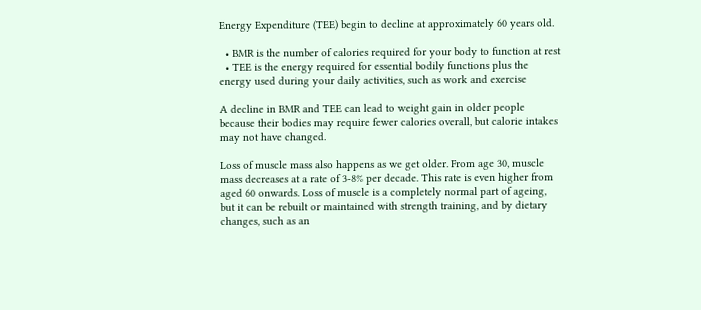Energy Expenditure (TEE) begin to decline at approximately 60 years old.

  • BMR is the number of calories required for your body to function at rest
  • TEE is the energy required for essential bodily functions plus the energy used during your daily activities, such as work and exercise

A decline in BMR and TEE can lead to weight gain in older people because their bodies may require fewer calories overall, but calorie intakes may not have changed.

Loss of muscle mass also happens as we get older. From age 30, muscle mass decreases at a rate of 3-8% per decade. This rate is even higher from aged 60 onwards. Loss of muscle is a completely normal part of ageing, but it can be rebuilt or maintained with strength training, and by dietary changes, such as an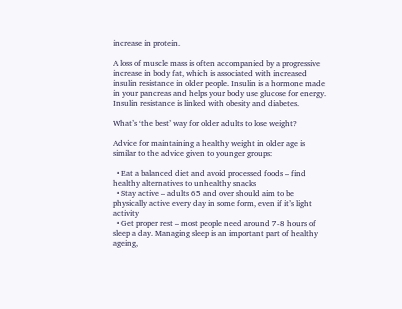increase in protein.

A loss of muscle mass is often accompanied by a progressive increase in body fat, which is associated with increased insulin resistance in older people. Insulin is a hormone made in your pancreas and helps your body use glucose for energy. Insulin resistance is linked with obesity and diabetes.

What’s ‘the best’ way for older adults to lose weight?

Advice for maintaining a healthy weight in older age is similar to the advice given to younger groups:

  • Eat a balanced diet and avoid processed foods – find healthy alternatives to unhealthy snacks
  • Stay active – adults 65 and over should aim to be physically active every day in some form, even if it’s light activity
  • Get proper rest – most people need around 7-8 hours of sleep a day. Managing sleep is an important part of healthy ageing,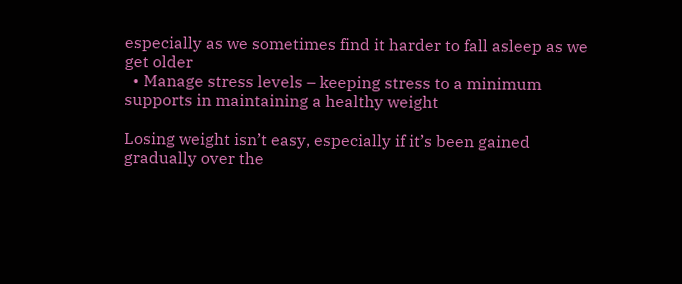especially as we sometimes find it harder to fall asleep as we get older
  • Manage stress levels – keeping stress to a minimum supports in maintaining a healthy weight

Losing weight isn’t easy, especially if it’s been gained gradually over the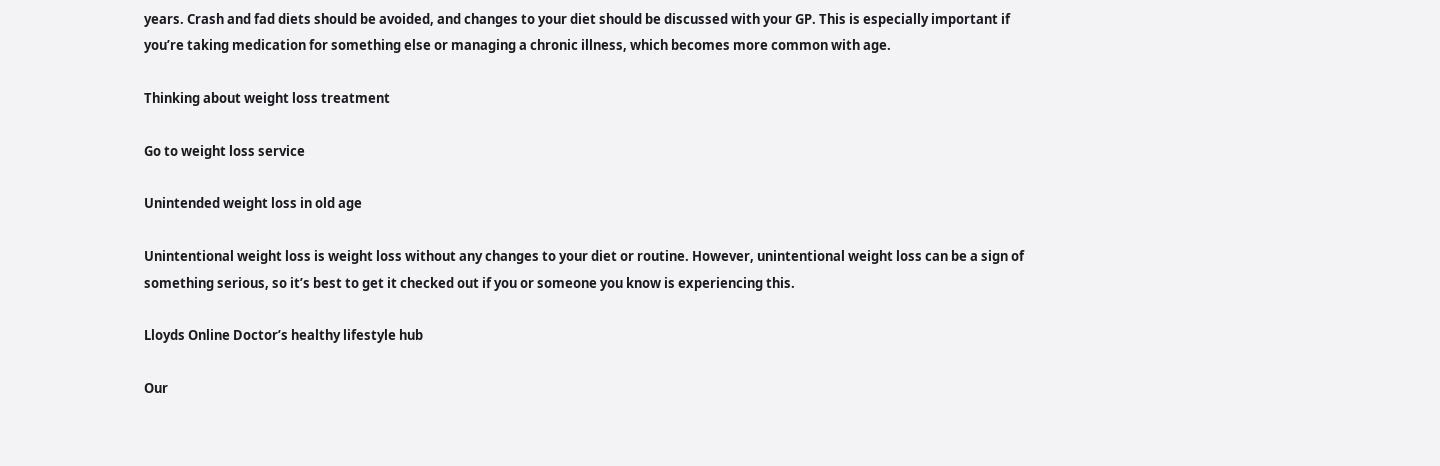years. Crash and fad diets should be avoided, and changes to your diet should be discussed with your GP. This is especially important if you’re taking medication for something else or managing a chronic illness, which becomes more common with age.

Thinking about weight loss treatment

Go to weight loss service

Unintended weight loss in old age

Unintentional weight loss is weight loss without any changes to your diet or routine. However, unintentional weight loss can be a sign of something serious, so it’s best to get it checked out if you or someone you know is experiencing this.

Lloyds Online Doctor’s healthy lifestyle hub

Our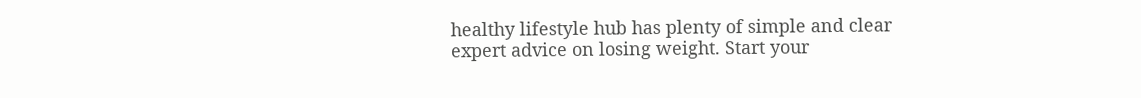healthy lifestyle hub has plenty of simple and clear expert advice on losing weight. Start your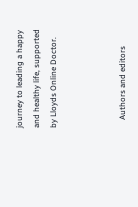journey to leading a happy and healthy life, supported by Lloyds Online Doctor.



    Authors and editors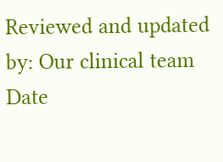Reviewed and updated by: Our clinical team Date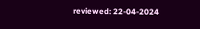reviewed: 22-04-2024